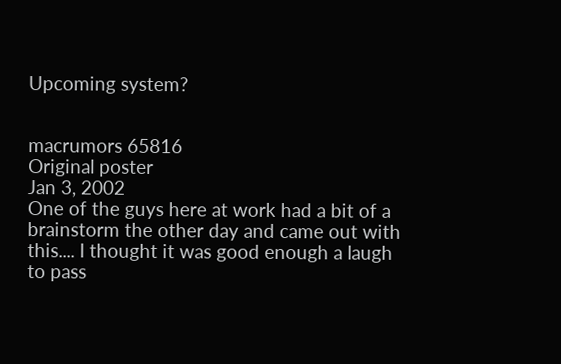Upcoming system?


macrumors 65816
Original poster
Jan 3, 2002
One of the guys here at work had a bit of a brainstorm the other day and came out with this.... I thought it was good enough a laugh to pass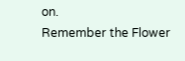on.
Remember the Flower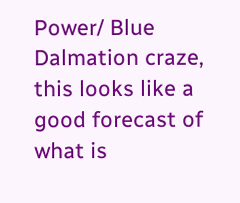Power/ Blue Dalmation craze, this looks like a good forecast of what is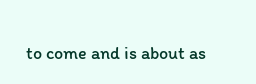to come and is about as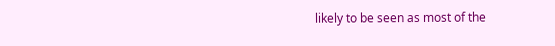likely to be seen as most of the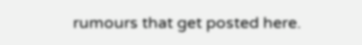rumours that get posted here.